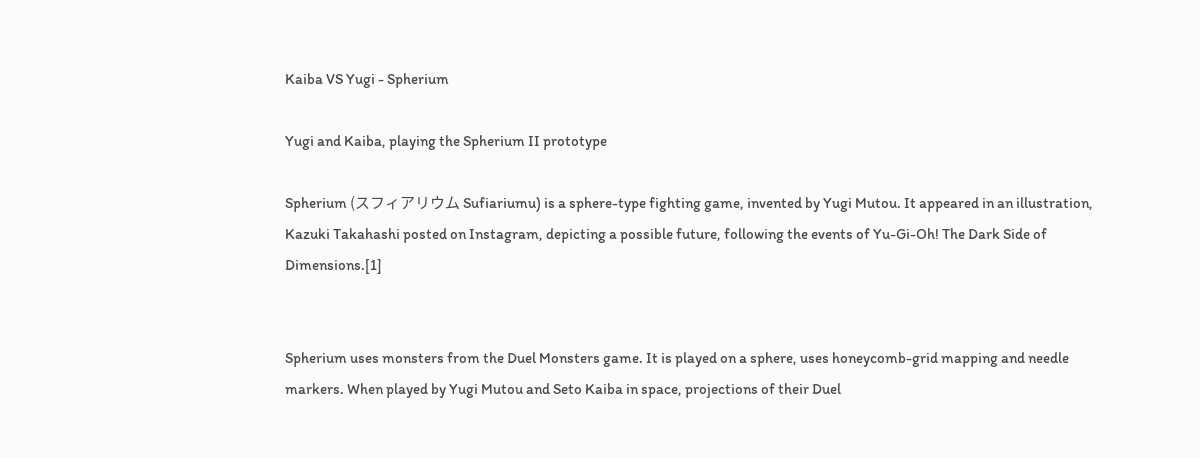Kaiba VS Yugi - Spherium

Yugi and Kaiba, playing the Spherium II prototype

Spherium (スフィアリウム Sufiariumu) is a sphere-type fighting game, invented by Yugi Mutou. It appeared in an illustration, Kazuki Takahashi posted on Instagram, depicting a possible future, following the events of Yu-Gi-Oh! The Dark Side of Dimensions.[1]


Spherium uses monsters from the Duel Monsters game. It is played on a sphere, uses honeycomb-grid mapping and needle markers. When played by Yugi Mutou and Seto Kaiba in space, projections of their Duel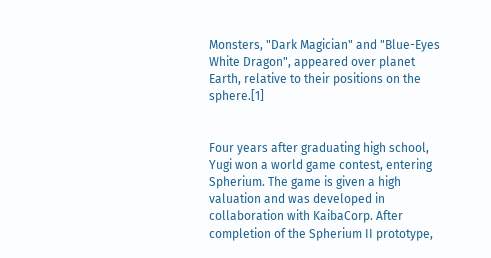Monsters, "Dark Magician" and "Blue-Eyes White Dragon", appeared over planet Earth, relative to their positions on the sphere.[1]


Four years after graduating high school, Yugi won a world game contest, entering Spherium. The game is given a high valuation and was developed in collaboration with KaibaCorp. After completion of the Spherium II prototype,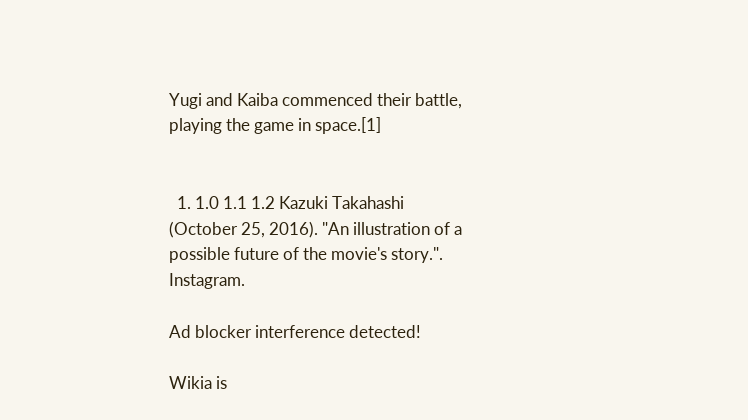Yugi and Kaiba commenced their battle, playing the game in space.[1]


  1. 1.0 1.1 1.2 Kazuki Takahashi (October 25, 2016). "An illustration of a possible future of the movie's story.". Instagram.

Ad blocker interference detected!

Wikia is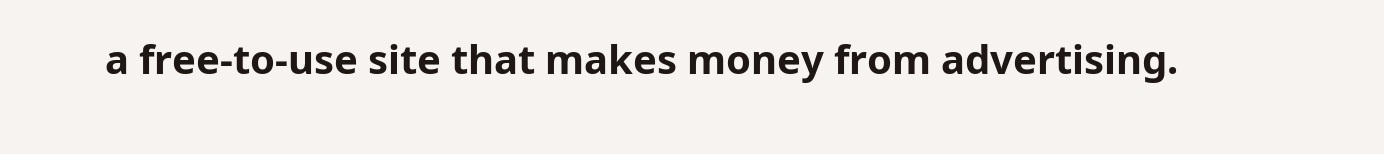a free-to-use site that makes money from advertising.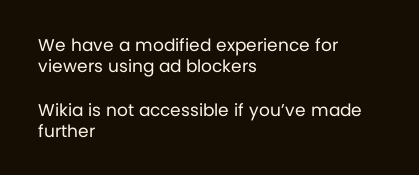We have a modified experience for viewers using ad blockers

Wikia is not accessible if you’ve made further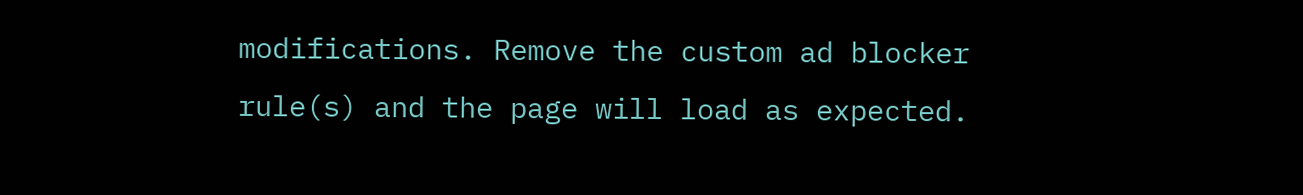modifications. Remove the custom ad blocker rule(s) and the page will load as expected.